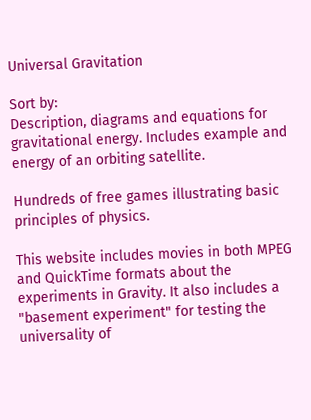Universal Gravitation

Sort by:
Description, diagrams and equations for gravitational energy. Includes example and energy of an orbiting satellite.

Hundreds of free games illustrating basic principles of physics.

This website includes movies in both MPEG and QuickTime formats about the experiments in Gravity. It also includes a "basement experiment" for testing the universality of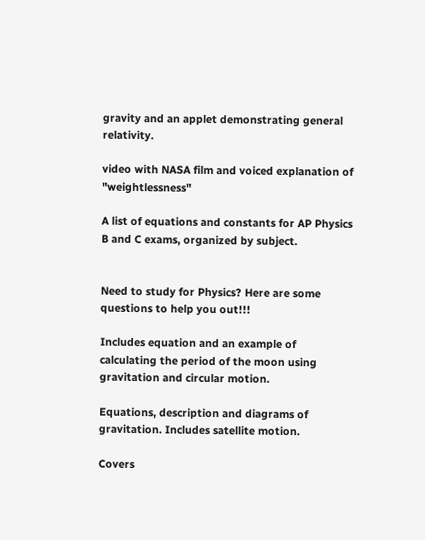gravity and an applet demonstrating general relativity.

video with NASA film and voiced explanation of "weightlessness"

A list of equations and constants for AP Physics B and C exams, organized by subject.


Need to study for Physics? Here are some questions to help you out!!!

Includes equation and an example of calculating the period of the moon using gravitation and circular motion.

Equations, description and diagrams of gravitation. Includes satellite motion.

Covers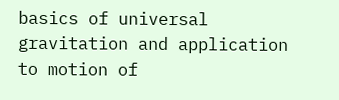basics of universal gravitation and application to motion of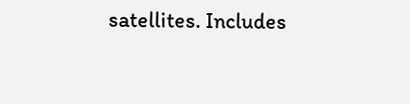satellites. Includes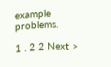example problems.

1 . 2 2 Next >